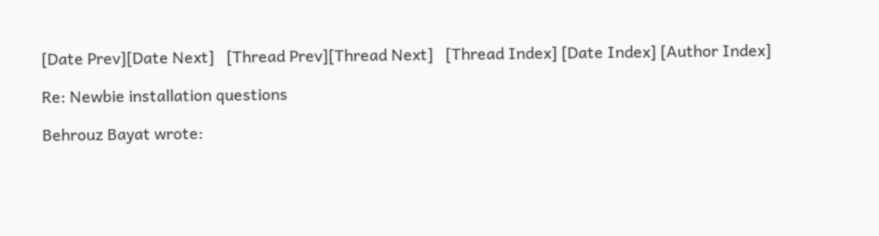[Date Prev][Date Next]   [Thread Prev][Thread Next]   [Thread Index] [Date Index] [Author Index]

Re: Newbie installation questions

Behrouz Bayat wrote: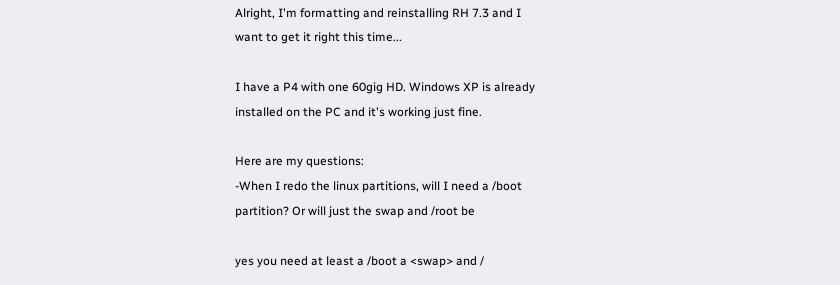Alright, I'm formatting and reinstalling RH 7.3 and I
want to get it right this time...

I have a P4 with one 60gig HD. Windows XP is already
installed on the PC and it's working just fine.

Here are my questions:
-When I redo the linux partitions, will I need a /boot
partition? Or will just the swap and /root be

yes you need at least a /boot a <swap> and /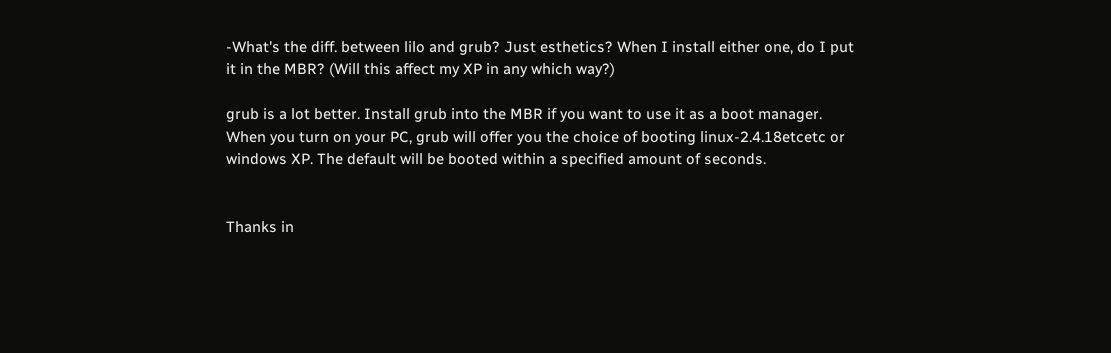-What's the diff. between lilo and grub? Just esthetics? When I install either one, do I put it in the MBR? (Will this affect my XP in any which way?)

grub is a lot better. Install grub into the MBR if you want to use it as a boot manager. When you turn on your PC, grub will offer you the choice of booting linux-2.4.18etcetc or windows XP. The default will be booted within a specified amount of seconds.


Thanks in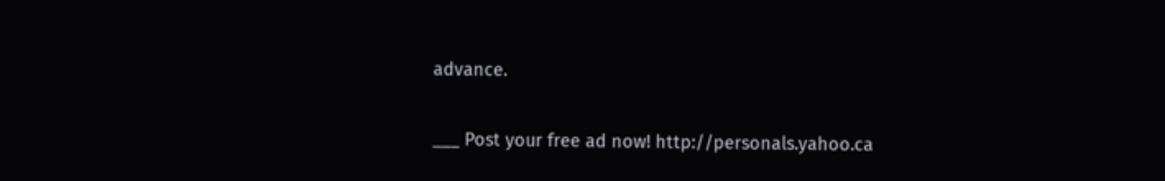advance.

___ Post your free ad now! http://personals.yahoo.ca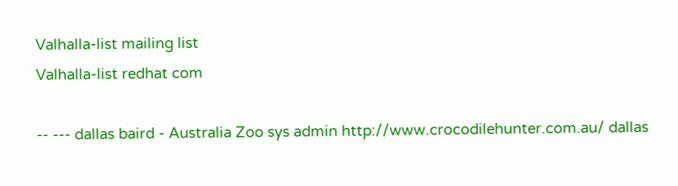Valhalla-list mailing list
Valhalla-list redhat com

-- --- dallas baird - Australia Zoo sys admin http://www.crocodilehunter.com.au/ dallas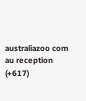australiazoo com au reception (+617)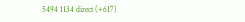5494 1134 direct (+617)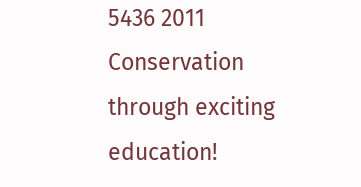5436 2011 Conservation through exciting education!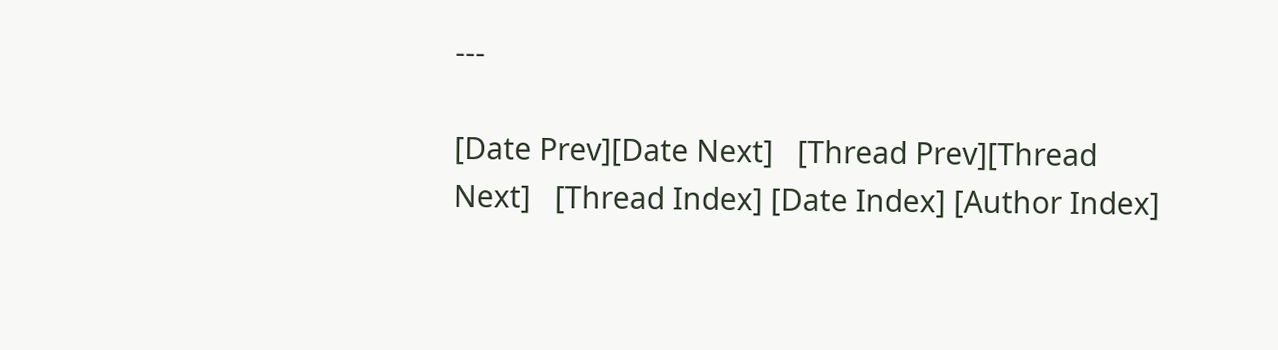---

[Date Prev][Date Next]   [Thread Prev][Thread Next]   [Thread Index] [Date Index] [Author Index]